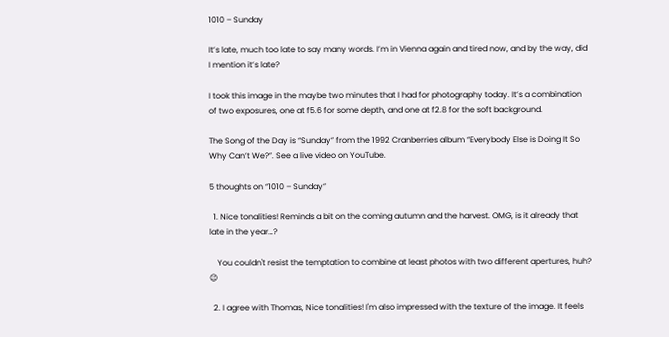1010 – Sunday

It’s late, much too late to say many words. I’m in Vienna again and tired now, and by the way, did I mention it’s late?

I took this image in the maybe two minutes that I had for photography today. It’s a combination of two exposures, one at f5.6 for some depth, and one at f2.8 for the soft background.

The Song of the Day is “Sunday” from the 1992 Cranberries album “Everybody Else is Doing It So Why Can’t We?”. See a live video on YouTube.

5 thoughts on “1010 – Sunday”

  1. Nice tonalities! Reminds a bit on the coming autumn and the harvest. OMG, is it already that late in the year…?

    You couldn't resist the temptation to combine at least photos with two different apertures, huh? 😉

  2. I agree with Thomas, Nice tonalities! I'm also impressed with the texture of the image. It feels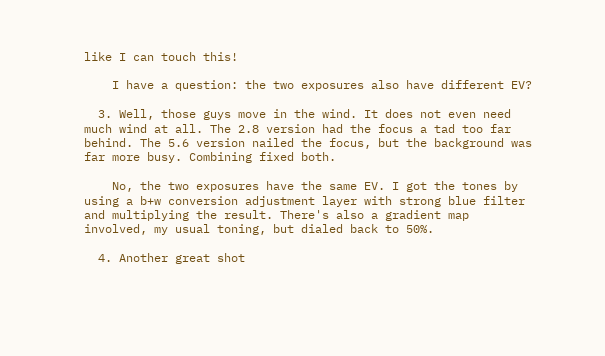like I can touch this!

    I have a question: the two exposures also have different EV?

  3. Well, those guys move in the wind. It does not even need much wind at all. The 2.8 version had the focus a tad too far behind. The 5.6 version nailed the focus, but the background was far more busy. Combining fixed both.

    No, the two exposures have the same EV. I got the tones by using a b+w conversion adjustment layer with strong blue filter and multiplying the result. There's also a gradient map involved, my usual toning, but dialed back to 50%.

  4. Another great shot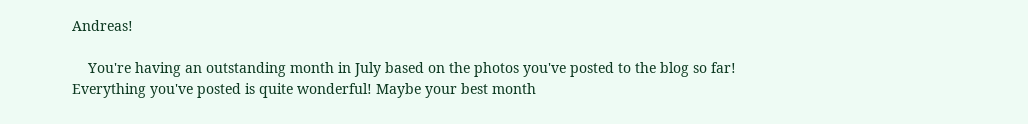Andreas!

    You're having an outstanding month in July based on the photos you've posted to the blog so far! Everything you've posted is quite wonderful! Maybe your best month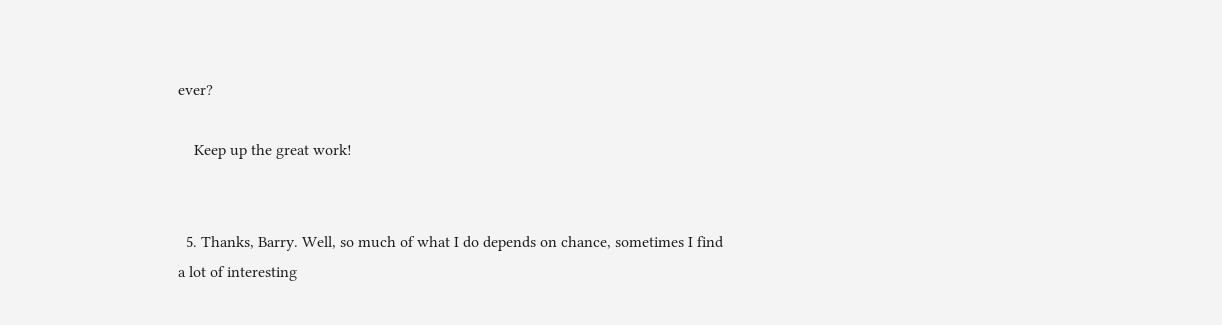ever?

    Keep up the great work!


  5. Thanks, Barry. Well, so much of what I do depends on chance, sometimes I find a lot of interesting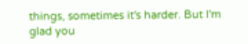things, sometimes it's harder. But I'm glad you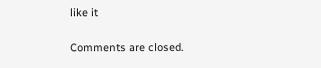like it

Comments are closed.